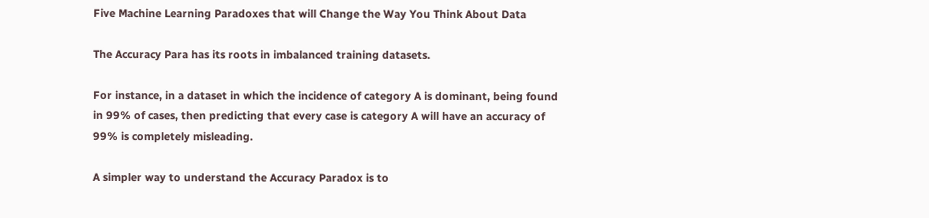Five Machine Learning Paradoxes that will Change the Way You Think About Data

The Accuracy Para has its roots in imbalanced training datasets.

For instance, in a dataset in which the incidence of category A is dominant, being found in 99% of cases, then predicting that every case is category A will have an accuracy of 99% is completely misleading.

A simpler way to understand the Accuracy Paradox is to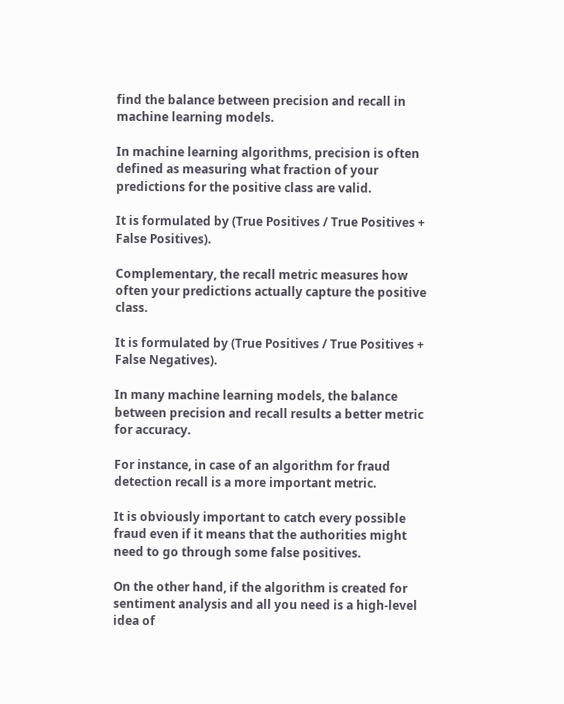find the balance between precision and recall in machine learning models.

In machine learning algorithms, precision is often defined as measuring what fraction of your predictions for the positive class are valid.

It is formulated by (True Positives / True Positives + False Positives).

Complementary, the recall metric measures how often your predictions actually capture the positive class.

It is formulated by (True Positives / True Positives + False Negatives).

In many machine learning models, the balance between precision and recall results a better metric for accuracy.

For instance, in case of an algorithm for fraud detection recall is a more important metric.

It is obviously important to catch every possible fraud even if it means that the authorities might need to go through some false positives.

On the other hand, if the algorithm is created for sentiment analysis and all you need is a high-level idea of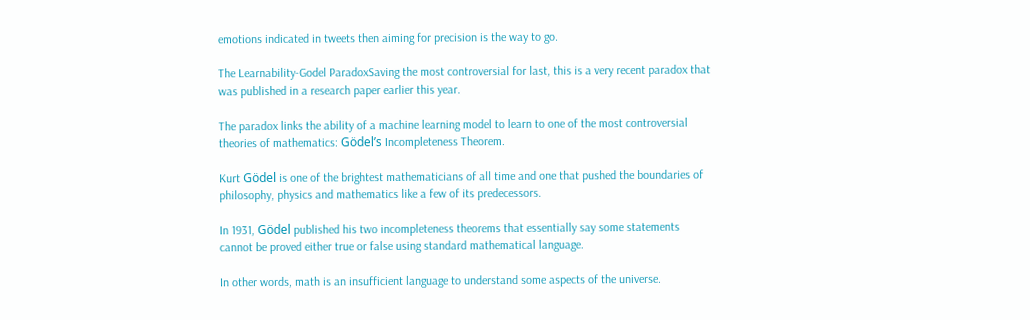emotions indicated in tweets then aiming for precision is the way to go.

The Learnability-Godel ParadoxSaving the most controversial for last, this is a very recent paradox that was published in a research paper earlier this year.

The paradox links the ability of a machine learning model to learn to one of the most controversial theories of mathematics: Gödel’s Incompleteness Theorem.

Kurt Gödel is one of the brightest mathematicians of all time and one that pushed the boundaries of philosophy, physics and mathematics like a few of its predecessors.

In 1931, Gödel published his two incompleteness theorems that essentially say some statements cannot be proved either true or false using standard mathematical language.

In other words, math is an insufficient language to understand some aspects of the universe.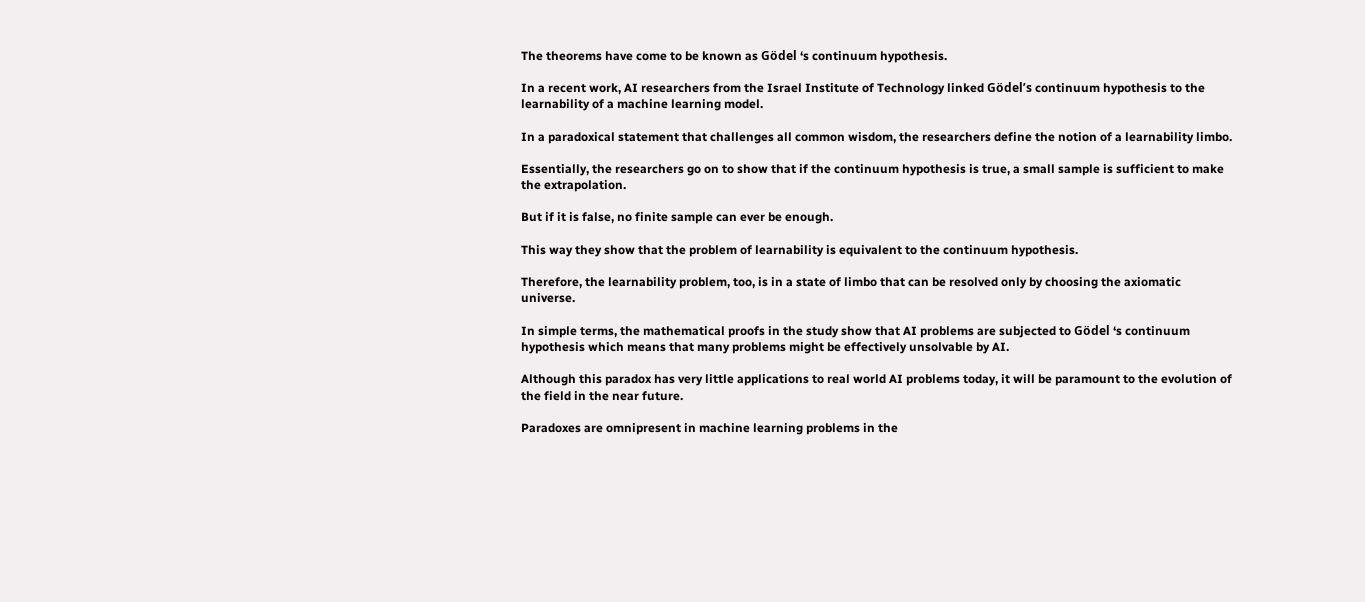The theorems have come to be known as Gödel ‘s continuum hypothesis.

In a recent work, AI researchers from the Israel Institute of Technology linked Gödel’s continuum hypothesis to the learnability of a machine learning model.

In a paradoxical statement that challenges all common wisdom, the researchers define the notion of a learnability limbo.

Essentially, the researchers go on to show that if the continuum hypothesis is true, a small sample is sufficient to make the extrapolation.

But if it is false, no finite sample can ever be enough.

This way they show that the problem of learnability is equivalent to the continuum hypothesis.

Therefore, the learnability problem, too, is in a state of limbo that can be resolved only by choosing the axiomatic universe.

In simple terms, the mathematical proofs in the study show that AI problems are subjected to Gödel ‘s continuum hypothesis which means that many problems might be effectively unsolvable by AI.

Although this paradox has very little applications to real world AI problems today, it will be paramount to the evolution of the field in the near future.

Paradoxes are omnipresent in machine learning problems in the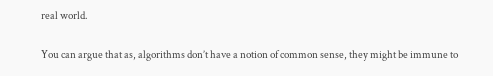real world.

You can argue that as, algorithms don’t have a notion of common sense, they might be immune to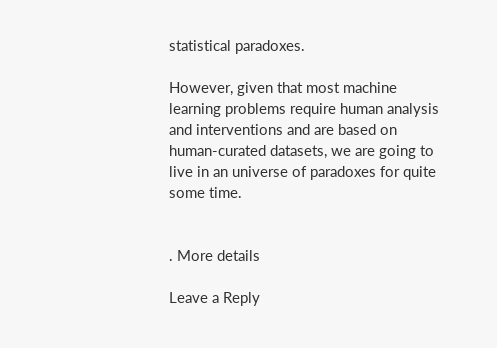statistical paradoxes.

However, given that most machine learning problems require human analysis and interventions and are based on human-curated datasets, we are going to live in an universe of paradoxes for quite some time.


. More details

Leave a Reply